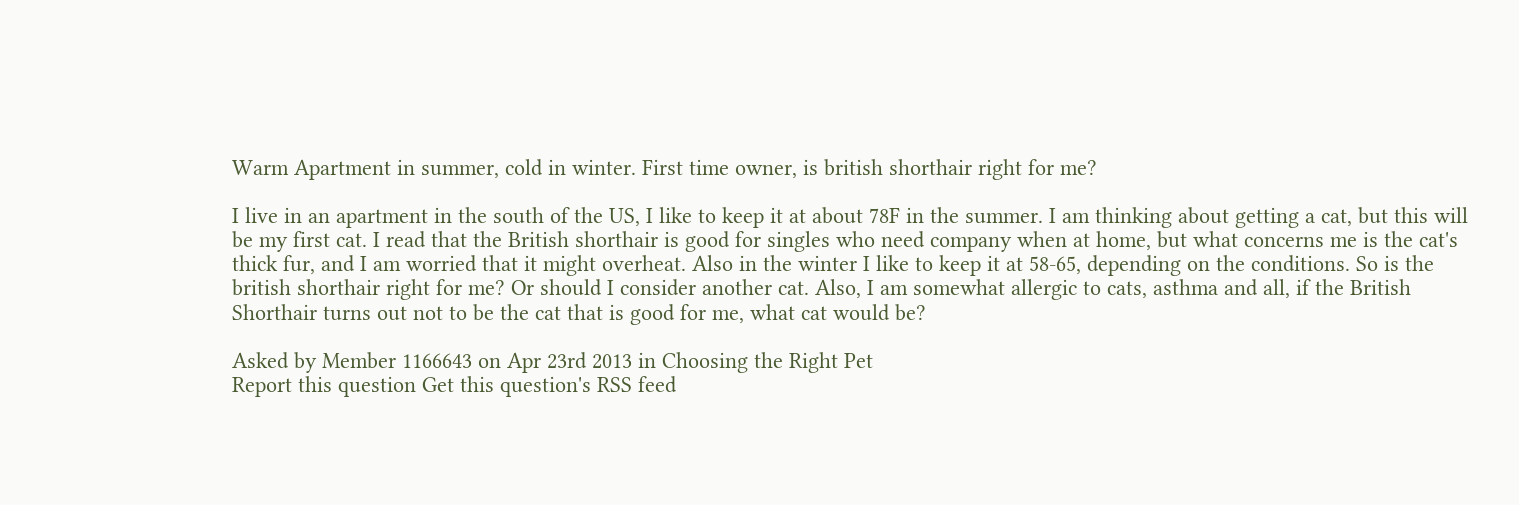Warm Apartment in summer, cold in winter. First time owner, is british shorthair right for me?

I live in an apartment in the south of the US, I like to keep it at about 78F in the summer. I am thinking about getting a cat, but this will be my first cat. I read that the British shorthair is good for singles who need company when at home, but what concerns me is the cat's thick fur, and I am worried that it might overheat. Also in the winter I like to keep it at 58-65, depending on the conditions. So is the british shorthair right for me? Or should I consider another cat. Also, I am somewhat allergic to cats, asthma and all, if the British Shorthair turns out not to be the cat that is good for me, what cat would be?

Asked by Member 1166643 on Apr 23rd 2013 in Choosing the Right Pet
Report this question Get this question's RSS feed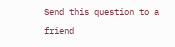Send this question to a friend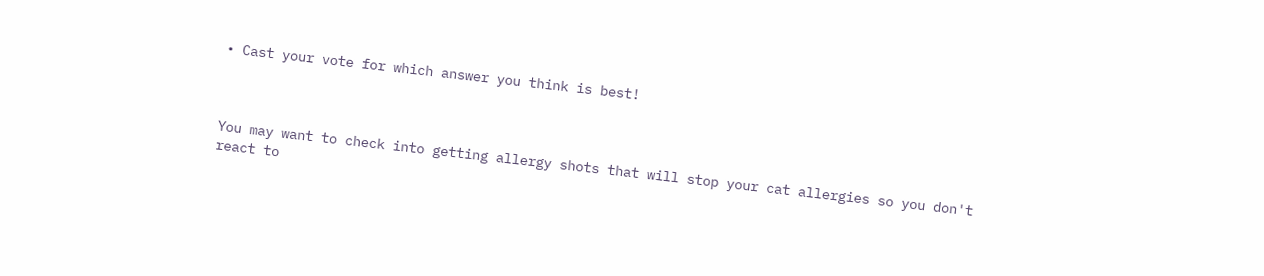• Cast your vote for which answer you think is best!



You may want to check into getting allergy shots that will stop your cat allergies so you don't react to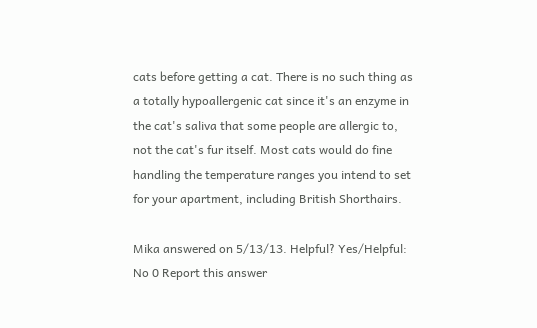cats before getting a cat. There is no such thing as a totally hypoallergenic cat since it's an enzyme in the cat's saliva that some people are allergic to, not the cat's fur itself. Most cats would do fine handling the temperature ranges you intend to set for your apartment, including British Shorthairs.

Mika answered on 5/13/13. Helpful? Yes/Helpful: No 0 Report this answer